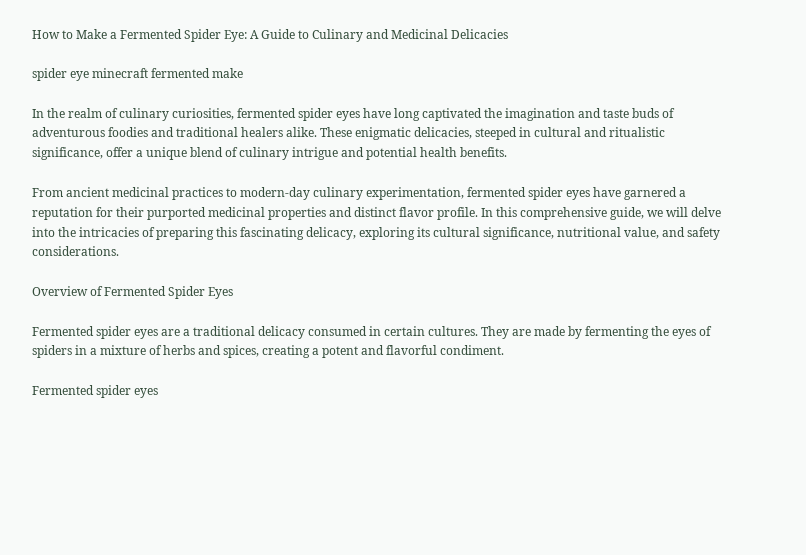How to Make a Fermented Spider Eye: A Guide to Culinary and Medicinal Delicacies

spider eye minecraft fermented make

In the realm of culinary curiosities, fermented spider eyes have long captivated the imagination and taste buds of adventurous foodies and traditional healers alike. These enigmatic delicacies, steeped in cultural and ritualistic significance, offer a unique blend of culinary intrigue and potential health benefits.

From ancient medicinal practices to modern-day culinary experimentation, fermented spider eyes have garnered a reputation for their purported medicinal properties and distinct flavor profile. In this comprehensive guide, we will delve into the intricacies of preparing this fascinating delicacy, exploring its cultural significance, nutritional value, and safety considerations.

Overview of Fermented Spider Eyes

Fermented spider eyes are a traditional delicacy consumed in certain cultures. They are made by fermenting the eyes of spiders in a mixture of herbs and spices, creating a potent and flavorful condiment.

Fermented spider eyes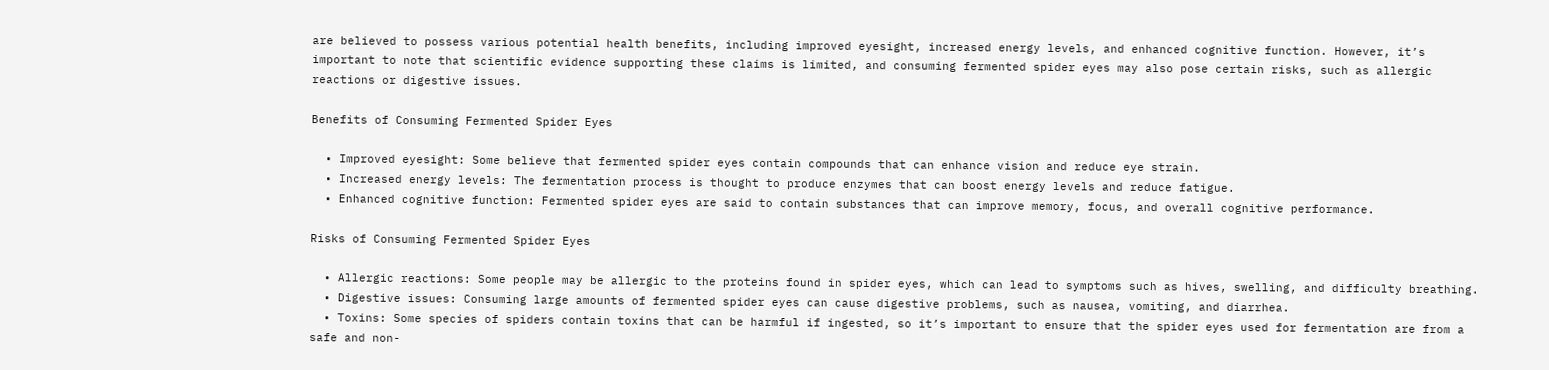are believed to possess various potential health benefits, including improved eyesight, increased energy levels, and enhanced cognitive function. However, it’s important to note that scientific evidence supporting these claims is limited, and consuming fermented spider eyes may also pose certain risks, such as allergic reactions or digestive issues.

Benefits of Consuming Fermented Spider Eyes

  • Improved eyesight: Some believe that fermented spider eyes contain compounds that can enhance vision and reduce eye strain.
  • Increased energy levels: The fermentation process is thought to produce enzymes that can boost energy levels and reduce fatigue.
  • Enhanced cognitive function: Fermented spider eyes are said to contain substances that can improve memory, focus, and overall cognitive performance.

Risks of Consuming Fermented Spider Eyes

  • Allergic reactions: Some people may be allergic to the proteins found in spider eyes, which can lead to symptoms such as hives, swelling, and difficulty breathing.
  • Digestive issues: Consuming large amounts of fermented spider eyes can cause digestive problems, such as nausea, vomiting, and diarrhea.
  • Toxins: Some species of spiders contain toxins that can be harmful if ingested, so it’s important to ensure that the spider eyes used for fermentation are from a safe and non-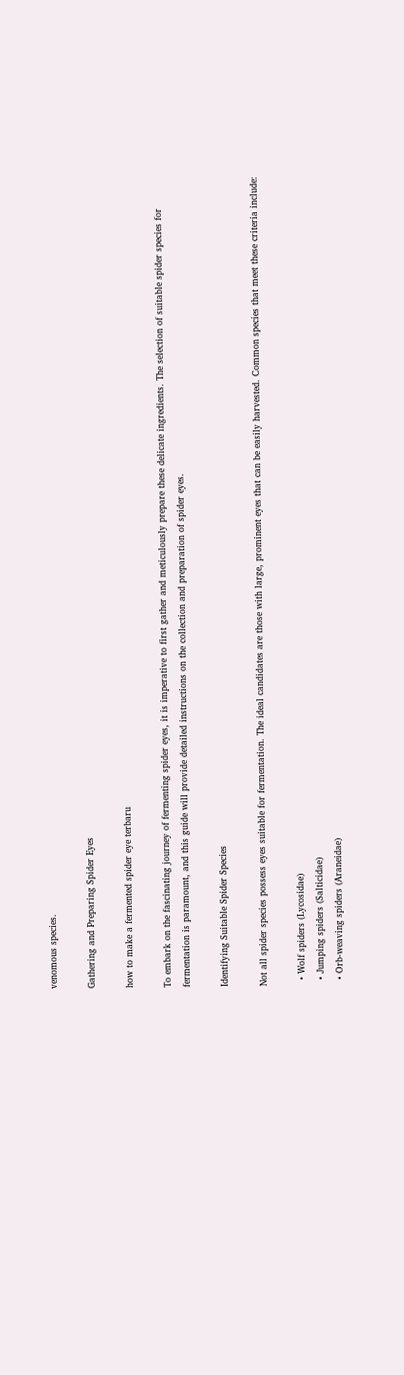venomous species.

Gathering and Preparing Spider Eyes

how to make a fermented spider eye terbaru

To embark on the fascinating journey of fermenting spider eyes, it is imperative to first gather and meticulously prepare these delicate ingredients. The selection of suitable spider species for fermentation is paramount, and this guide will provide detailed instructions on the collection and preparation of spider eyes.

Identifying Suitable Spider Species

Not all spider species possess eyes suitable for fermentation. The ideal candidates are those with large, prominent eyes that can be easily harvested. Common species that meet these criteria include:

  • Wolf spiders (Lycosidae)
  • Jumping spiders (Salticidae)
  • Orb-weaving spiders (Araneidae)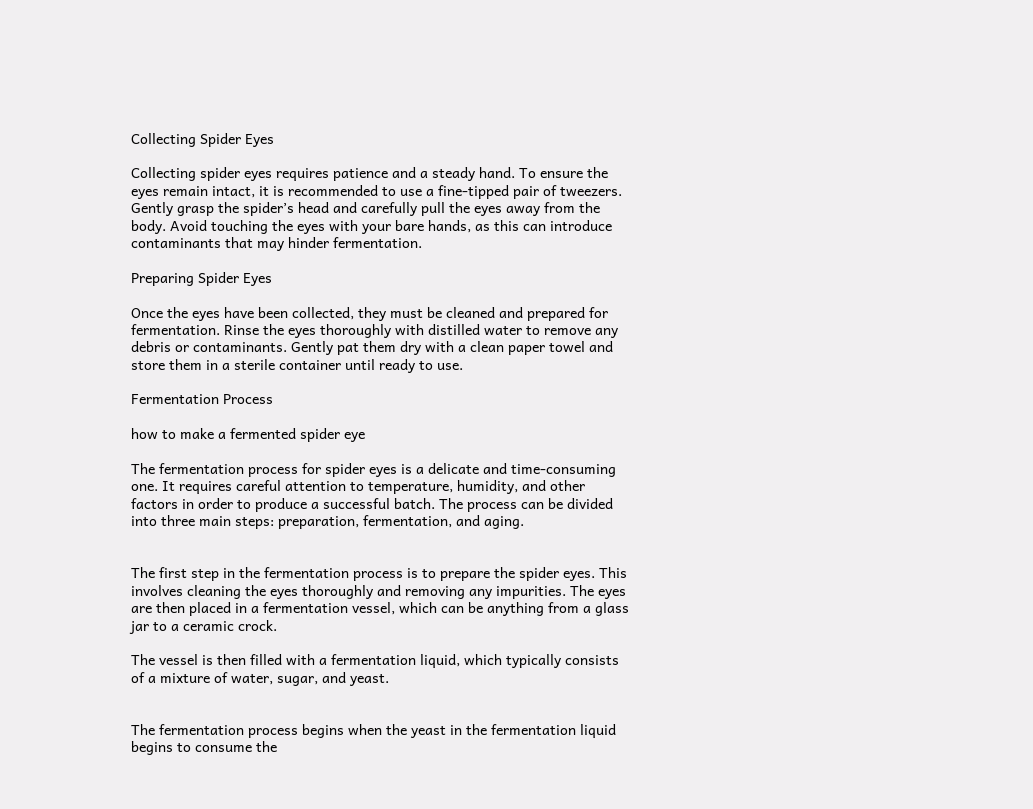Collecting Spider Eyes

Collecting spider eyes requires patience and a steady hand. To ensure the eyes remain intact, it is recommended to use a fine-tipped pair of tweezers. Gently grasp the spider’s head and carefully pull the eyes away from the body. Avoid touching the eyes with your bare hands, as this can introduce contaminants that may hinder fermentation.

Preparing Spider Eyes

Once the eyes have been collected, they must be cleaned and prepared for fermentation. Rinse the eyes thoroughly with distilled water to remove any debris or contaminants. Gently pat them dry with a clean paper towel and store them in a sterile container until ready to use.

Fermentation Process

how to make a fermented spider eye

The fermentation process for spider eyes is a delicate and time-consuming one. It requires careful attention to temperature, humidity, and other factors in order to produce a successful batch. The process can be divided into three main steps: preparation, fermentation, and aging.


The first step in the fermentation process is to prepare the spider eyes. This involves cleaning the eyes thoroughly and removing any impurities. The eyes are then placed in a fermentation vessel, which can be anything from a glass jar to a ceramic crock.

The vessel is then filled with a fermentation liquid, which typically consists of a mixture of water, sugar, and yeast.


The fermentation process begins when the yeast in the fermentation liquid begins to consume the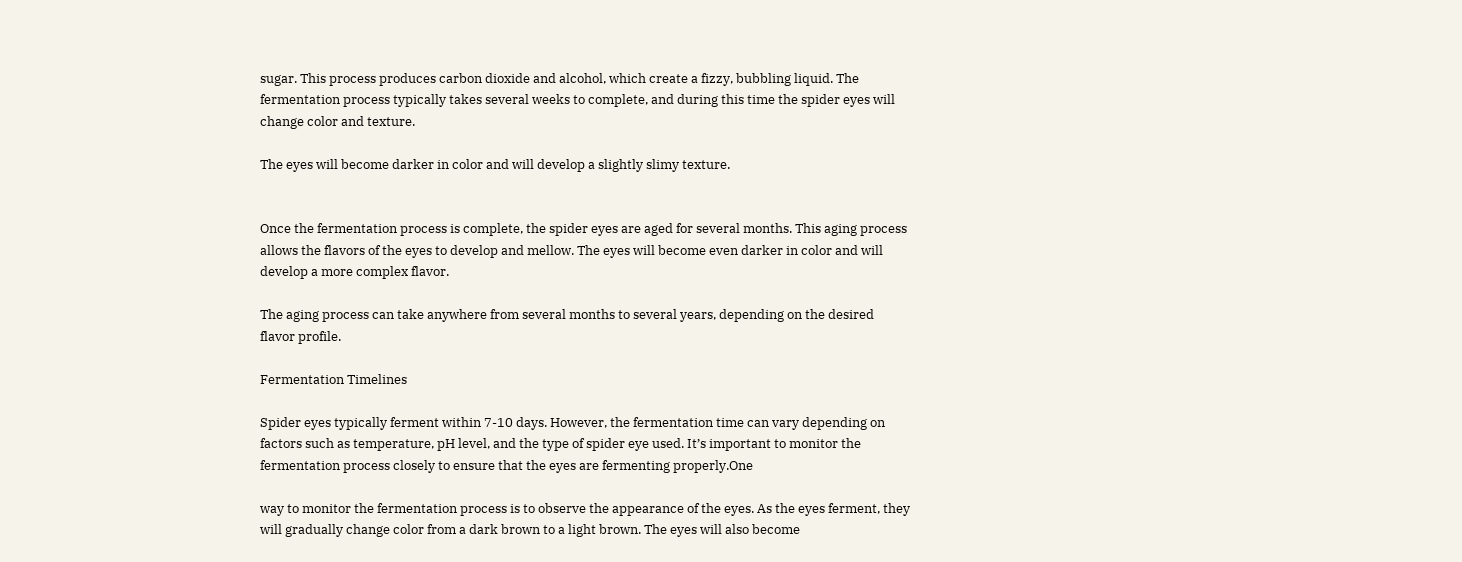sugar. This process produces carbon dioxide and alcohol, which create a fizzy, bubbling liquid. The fermentation process typically takes several weeks to complete, and during this time the spider eyes will change color and texture.

The eyes will become darker in color and will develop a slightly slimy texture.


Once the fermentation process is complete, the spider eyes are aged for several months. This aging process allows the flavors of the eyes to develop and mellow. The eyes will become even darker in color and will develop a more complex flavor.

The aging process can take anywhere from several months to several years, depending on the desired flavor profile.

Fermentation Timelines

Spider eyes typically ferment within 7-10 days. However, the fermentation time can vary depending on factors such as temperature, pH level, and the type of spider eye used. It’s important to monitor the fermentation process closely to ensure that the eyes are fermenting properly.One

way to monitor the fermentation process is to observe the appearance of the eyes. As the eyes ferment, they will gradually change color from a dark brown to a light brown. The eyes will also become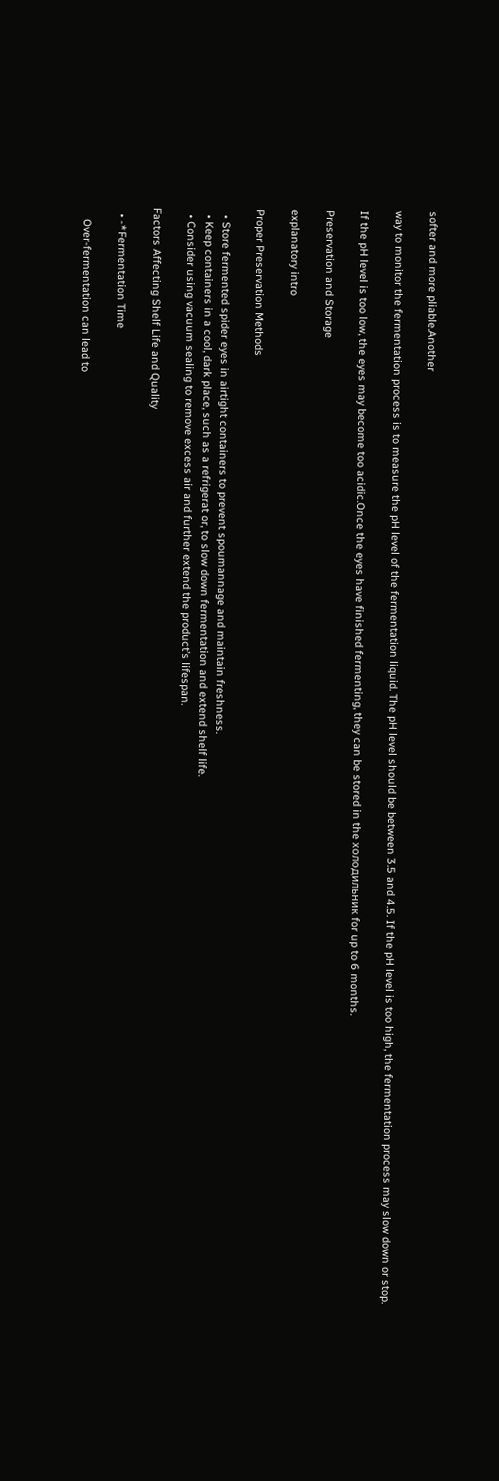softer and more pliable.Another

way to monitor the fermentation process is to measure the pH level of the fermentation liquid. The pH level should be between 3.5 and 4.5. If the pH level is too high, the fermentation process may slow down or stop.

If the pH level is too low, the eyes may become too acidic.Once the eyes have finished fermenting, they can be stored in the холодильник for up to 6 months.

Preservation and Storage

explanatory intro

Proper Preservation Methods

  • Store fermented spider eyes in airtight containers to prevent spoumannage and maintain freshness.
  • Keep containers in a cool, dark place, such as a refrigerat or, to slow down fermentation and extend shelf life.
  • Consider using vacuum sealing to remove excess air and further extend the product’s lifespan.

Factors Affecting Shelf Life and Quality

  • -*Fermentation Time

    Over-fermentation can lead to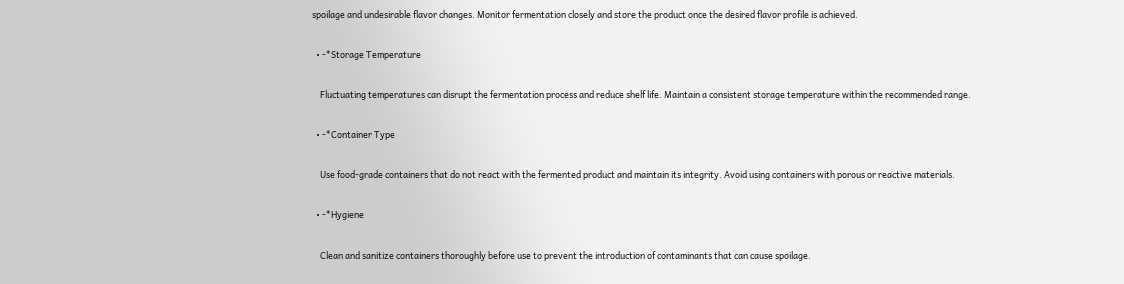spoilage and undesirable flavor changes. Monitor fermentation closely and store the product once the desired flavor profile is achieved.

  • -*Storage Temperature

    Fluctuating temperatures can disrupt the fermentation process and reduce shelf life. Maintain a consistent storage temperature within the recommended range.

  • -*Container Type

    Use food-grade containers that do not react with the fermented product and maintain its integrity. Avoid using containers with porous or reactive materials.

  • -*Hygiene

    Clean and sanitize containers thoroughly before use to prevent the introduction of contaminants that can cause spoilage.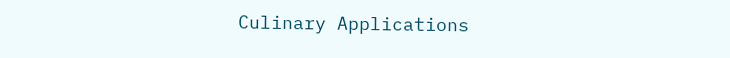Culinary Applications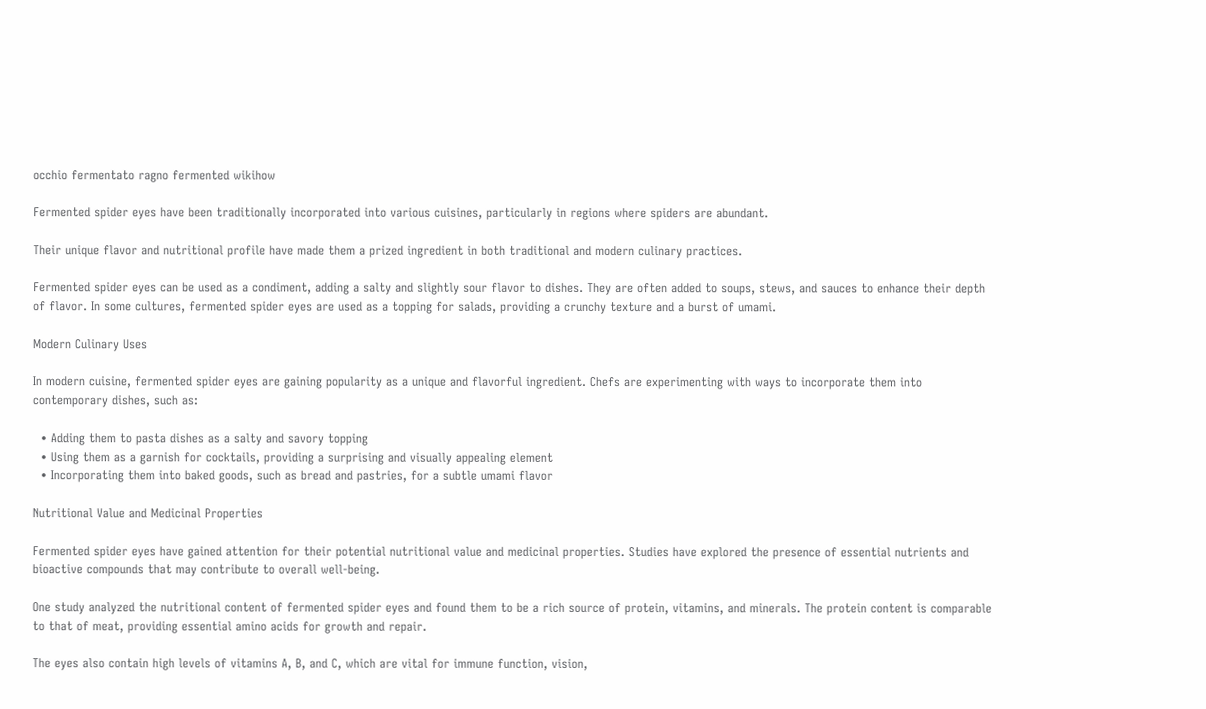occhio fermentato ragno fermented wikihow

Fermented spider eyes have been traditionally incorporated into various cuisines, particularly in regions where spiders are abundant.

Their unique flavor and nutritional profile have made them a prized ingredient in both traditional and modern culinary practices.

Fermented spider eyes can be used as a condiment, adding a salty and slightly sour flavor to dishes. They are often added to soups, stews, and sauces to enhance their depth of flavor. In some cultures, fermented spider eyes are used as a topping for salads, providing a crunchy texture and a burst of umami.

Modern Culinary Uses

In modern cuisine, fermented spider eyes are gaining popularity as a unique and flavorful ingredient. Chefs are experimenting with ways to incorporate them into contemporary dishes, such as:

  • Adding them to pasta dishes as a salty and savory topping
  • Using them as a garnish for cocktails, providing a surprising and visually appealing element
  • Incorporating them into baked goods, such as bread and pastries, for a subtle umami flavor

Nutritional Value and Medicinal Properties

Fermented spider eyes have gained attention for their potential nutritional value and medicinal properties. Studies have explored the presence of essential nutrients and bioactive compounds that may contribute to overall well-being.

One study analyzed the nutritional content of fermented spider eyes and found them to be a rich source of protein, vitamins, and minerals. The protein content is comparable to that of meat, providing essential amino acids for growth and repair.

The eyes also contain high levels of vitamins A, B, and C, which are vital for immune function, vision,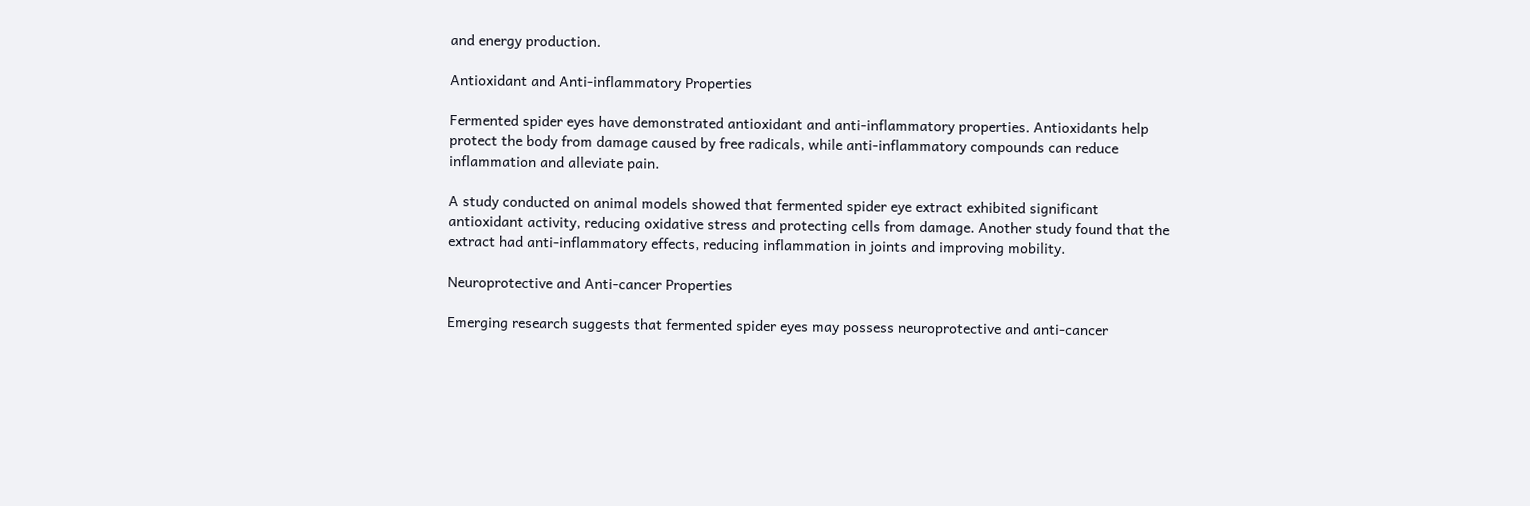and energy production.

Antioxidant and Anti-inflammatory Properties

Fermented spider eyes have demonstrated antioxidant and anti-inflammatory properties. Antioxidants help protect the body from damage caused by free radicals, while anti-inflammatory compounds can reduce inflammation and alleviate pain.

A study conducted on animal models showed that fermented spider eye extract exhibited significant antioxidant activity, reducing oxidative stress and protecting cells from damage. Another study found that the extract had anti-inflammatory effects, reducing inflammation in joints and improving mobility.

Neuroprotective and Anti-cancer Properties

Emerging research suggests that fermented spider eyes may possess neuroprotective and anti-cancer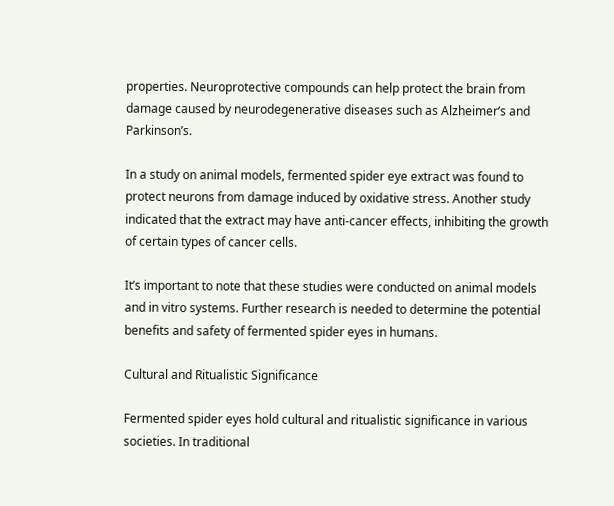properties. Neuroprotective compounds can help protect the brain from damage caused by neurodegenerative diseases such as Alzheimer’s and Parkinson’s.

In a study on animal models, fermented spider eye extract was found to protect neurons from damage induced by oxidative stress. Another study indicated that the extract may have anti-cancer effects, inhibiting the growth of certain types of cancer cells.

It’s important to note that these studies were conducted on animal models and in vitro systems. Further research is needed to determine the potential benefits and safety of fermented spider eyes in humans.

Cultural and Ritualistic Significance

Fermented spider eyes hold cultural and ritualistic significance in various societies. In traditional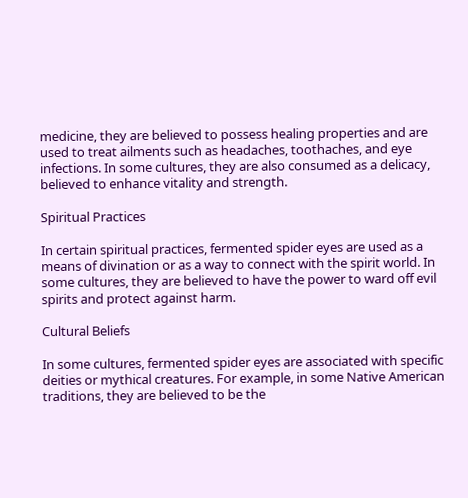medicine, they are believed to possess healing properties and are used to treat ailments such as headaches, toothaches, and eye infections. In some cultures, they are also consumed as a delicacy, believed to enhance vitality and strength.

Spiritual Practices

In certain spiritual practices, fermented spider eyes are used as a means of divination or as a way to connect with the spirit world. In some cultures, they are believed to have the power to ward off evil spirits and protect against harm.

Cultural Beliefs

In some cultures, fermented spider eyes are associated with specific deities or mythical creatures. For example, in some Native American traditions, they are believed to be the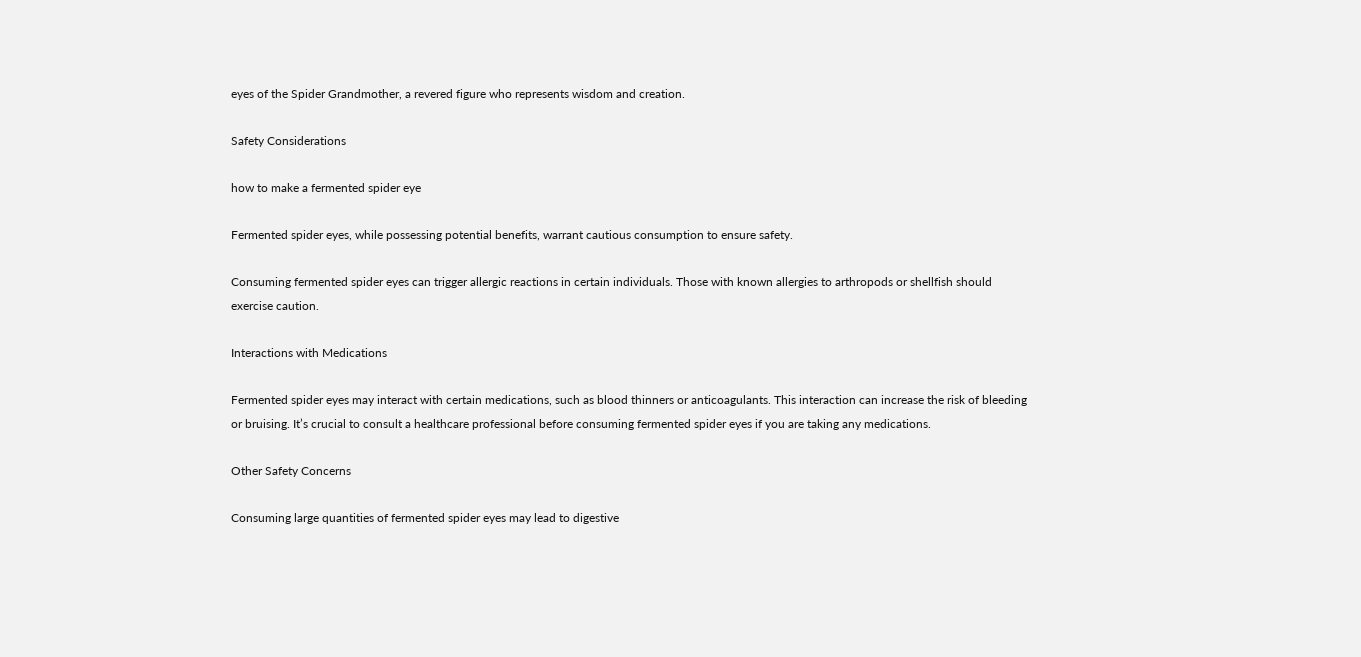eyes of the Spider Grandmother, a revered figure who represents wisdom and creation.

Safety Considerations

how to make a fermented spider eye

Fermented spider eyes, while possessing potential benefits, warrant cautious consumption to ensure safety.

Consuming fermented spider eyes can trigger allergic reactions in certain individuals. Those with known allergies to arthropods or shellfish should exercise caution.

Interactions with Medications

Fermented spider eyes may interact with certain medications, such as blood thinners or anticoagulants. This interaction can increase the risk of bleeding or bruising. It’s crucial to consult a healthcare professional before consuming fermented spider eyes if you are taking any medications.

Other Safety Concerns

Consuming large quantities of fermented spider eyes may lead to digestive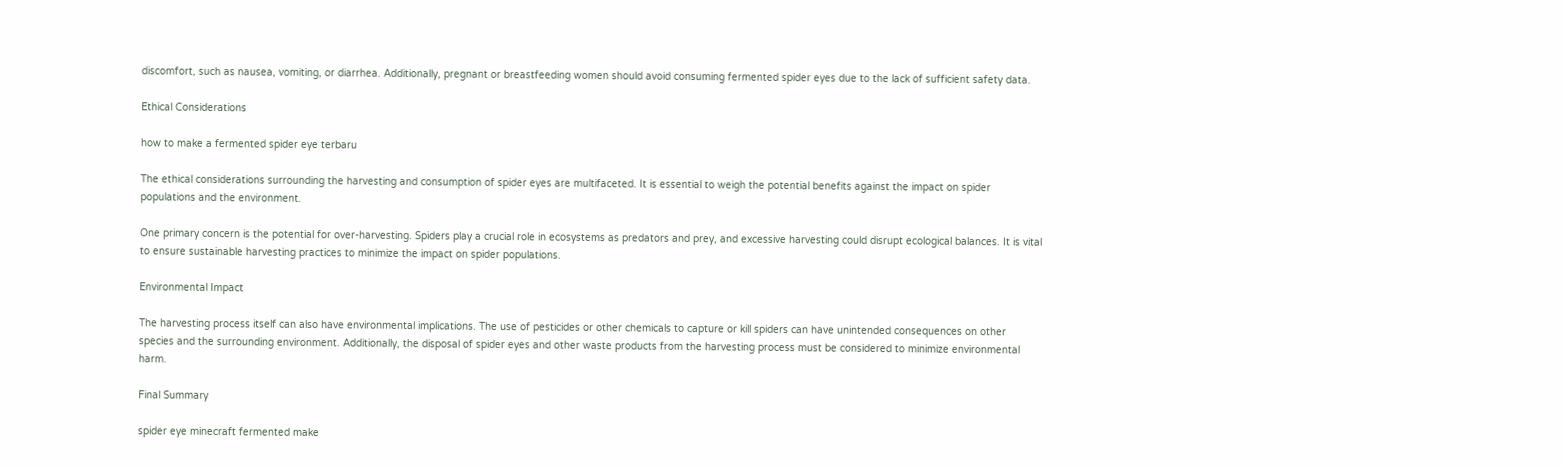discomfort, such as nausea, vomiting, or diarrhea. Additionally, pregnant or breastfeeding women should avoid consuming fermented spider eyes due to the lack of sufficient safety data.

Ethical Considerations

how to make a fermented spider eye terbaru

The ethical considerations surrounding the harvesting and consumption of spider eyes are multifaceted. It is essential to weigh the potential benefits against the impact on spider populations and the environment.

One primary concern is the potential for over-harvesting. Spiders play a crucial role in ecosystems as predators and prey, and excessive harvesting could disrupt ecological balances. It is vital to ensure sustainable harvesting practices to minimize the impact on spider populations.

Environmental Impact

The harvesting process itself can also have environmental implications. The use of pesticides or other chemicals to capture or kill spiders can have unintended consequences on other species and the surrounding environment. Additionally, the disposal of spider eyes and other waste products from the harvesting process must be considered to minimize environmental harm.

Final Summary

spider eye minecraft fermented make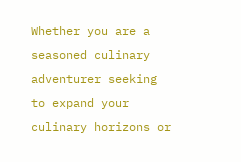Whether you are a seasoned culinary adventurer seeking to expand your culinary horizons or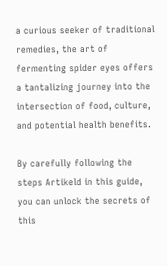a curious seeker of traditional remedies, the art of fermenting spider eyes offers a tantalizing journey into the intersection of food, culture, and potential health benefits.

By carefully following the steps Artikeld in this guide, you can unlock the secrets of this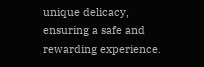unique delicacy, ensuring a safe and rewarding experience.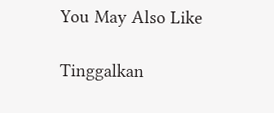You May Also Like

Tinggalkan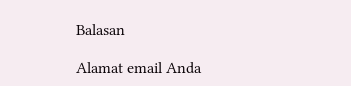Balasan

Alamat email Anda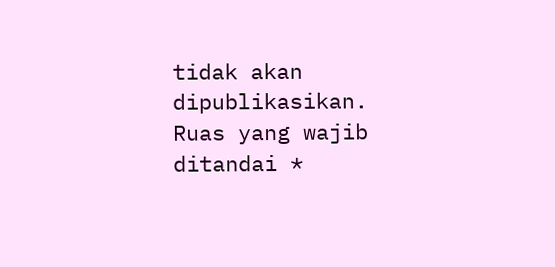tidak akan dipublikasikan. Ruas yang wajib ditandai *